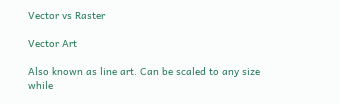Vector vs Raster

Vector Art

Also known as line art. Can be scaled to any size while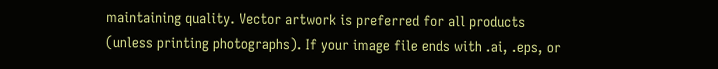maintaining quality. Vector artwork is preferred for all products (unless printing photographs). If your image file ends with .ai, .eps, or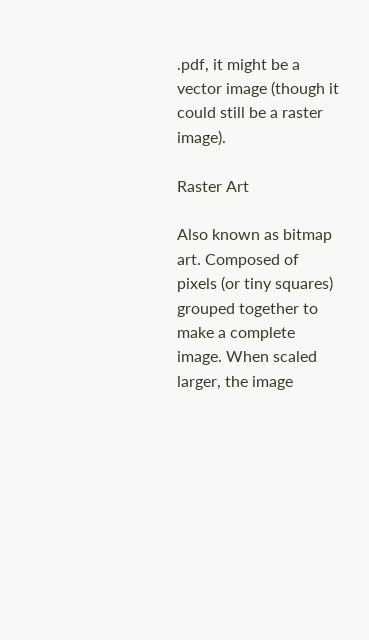.pdf, it might be a vector image (though it could still be a raster image).

Raster Art

Also known as bitmap art. Composed of pixels (or tiny squares) grouped together to make a complete image. When scaled larger, the image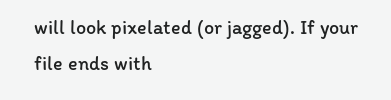will look pixelated (or jagged). If your file ends with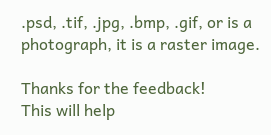.psd, .tif, .jpg, .bmp, .gif, or is a photograph, it is a raster image.

Thanks for the feedback!
This will help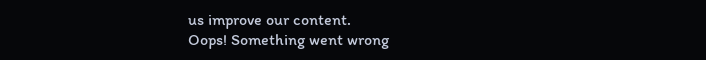us improve our content.
Oops! Something went wrong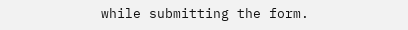while submitting the form.